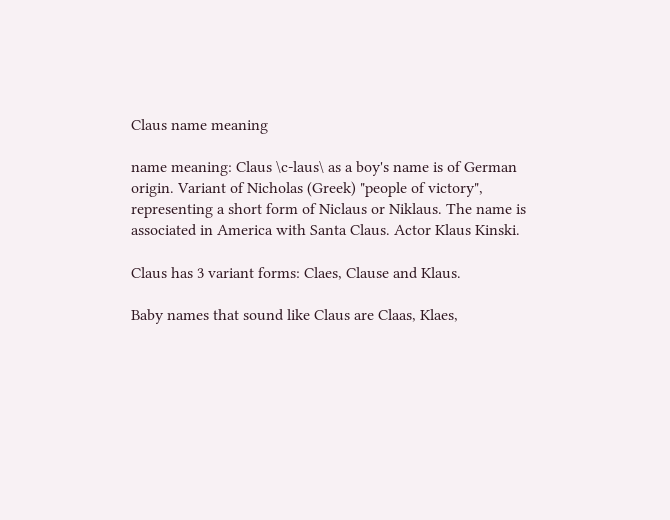Claus name meaning

name meaning: Claus \c-laus\ as a boy's name is of German origin. Variant of Nicholas (Greek) "people of victory", representing a short form of Niclaus or Niklaus. The name is associated in America with Santa Claus. Actor Klaus Kinski.

Claus has 3 variant forms: Claes, Clause and Klaus.

Baby names that sound like Claus are Claas, Klaes,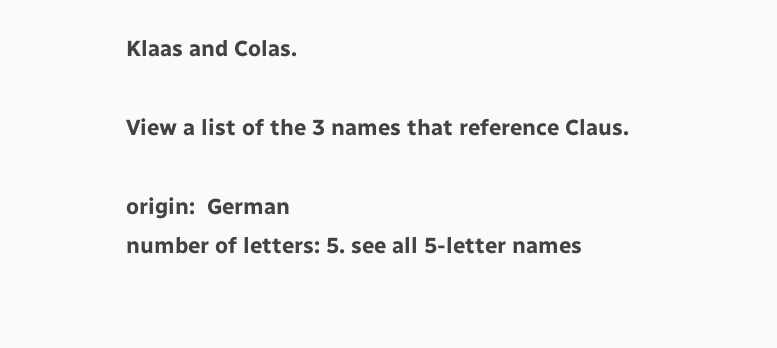Klaas and Colas.

View a list of the 3 names that reference Claus.

origin:  German
number of letters: 5. see all 5-letter names